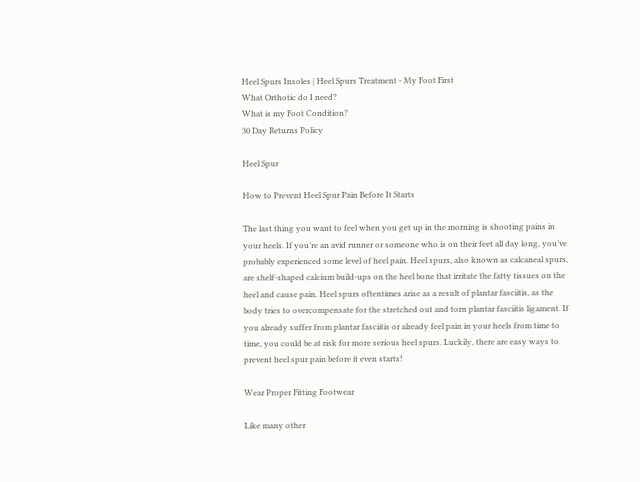Heel Spurs Insoles | Heel Spurs Treatment - My Foot First
What Orthotic do I need?
What is my Foot Condition?
30 Day Returns Policy

Heel Spur

How to Prevent Heel Spur Pain Before It Starts

The last thing you want to feel when you get up in the morning is shooting pains in your heels. If you’re an avid runner or someone who is on their feet all day long, you’ve probably experienced some level of heel pain. Heel spurs, also known as calcaneal spurs, are shelf-shaped calcium build-ups on the heel bone that irritate the fatty tissues on the heel and cause pain. Heel spurs oftentimes arise as a result of plantar fasciitis, as the body tries to overcompensate for the stretched out and torn plantar fasciitis ligament. If you already suffer from plantar fasciitis or already feel pain in your heels from time to time, you could be at risk for more serious heel spurs. Luckily, there are easy ways to prevent heel spur pain before it even starts!

Wear Proper Fitting Footwear

Like many other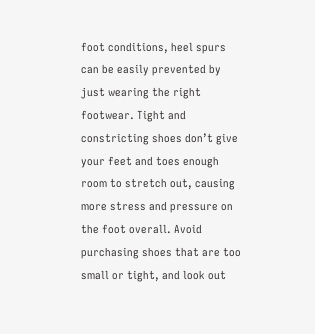foot conditions, heel spurs can be easily prevented by just wearing the right footwear. Tight and constricting shoes don’t give your feet and toes enough room to stretch out, causing more stress and pressure on the foot overall. Avoid purchasing shoes that are too small or tight, and look out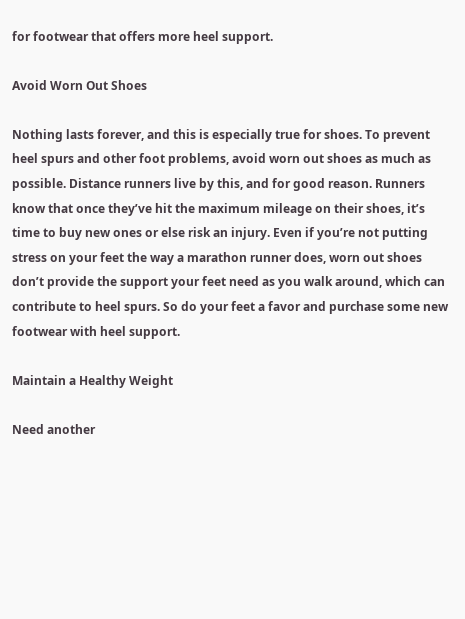for footwear that offers more heel support.

Avoid Worn Out Shoes

Nothing lasts forever, and this is especially true for shoes. To prevent heel spurs and other foot problems, avoid worn out shoes as much as possible. Distance runners live by this, and for good reason. Runners know that once they’ve hit the maximum mileage on their shoes, it’s time to buy new ones or else risk an injury. Even if you’re not putting stress on your feet the way a marathon runner does, worn out shoes don’t provide the support your feet need as you walk around, which can contribute to heel spurs. So do your feet a favor and purchase some new footwear with heel support.

Maintain a Healthy Weight

Need another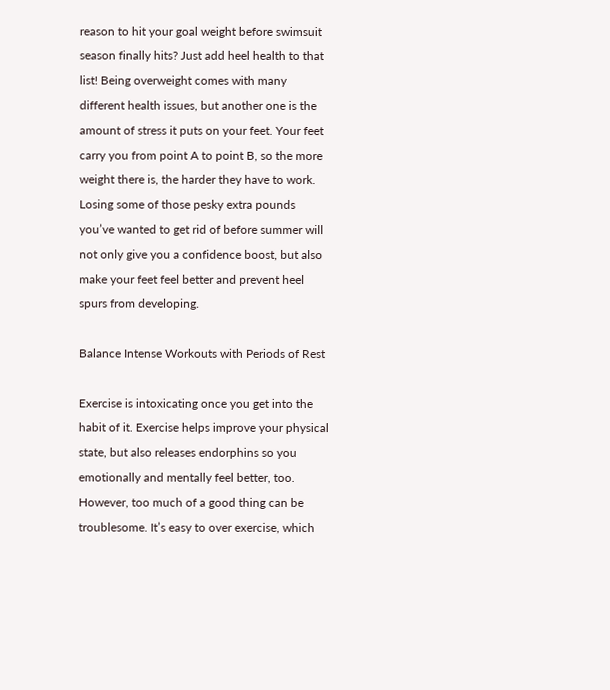reason to hit your goal weight before swimsuit season finally hits? Just add heel health to that list! Being overweight comes with many different health issues, but another one is the amount of stress it puts on your feet. Your feet carry you from point A to point B, so the more weight there is, the harder they have to work. Losing some of those pesky extra pounds you’ve wanted to get rid of before summer will not only give you a confidence boost, but also make your feet feel better and prevent heel spurs from developing.

Balance Intense Workouts with Periods of Rest

Exercise is intoxicating once you get into the habit of it. Exercise helps improve your physical state, but also releases endorphins so you emotionally and mentally feel better, too. However, too much of a good thing can be troublesome. It’s easy to over exercise, which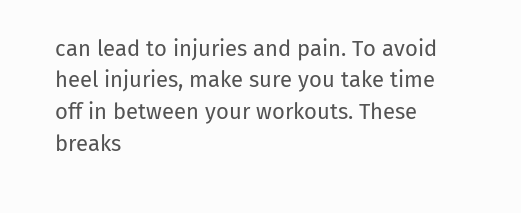can lead to injuries and pain. To avoid heel injuries, make sure you take time off in between your workouts. These breaks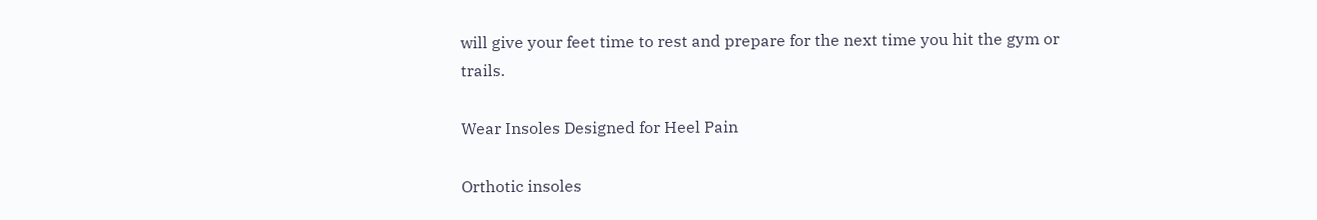will give your feet time to rest and prepare for the next time you hit the gym or trails.

Wear Insoles Designed for Heel Pain

Orthotic insoles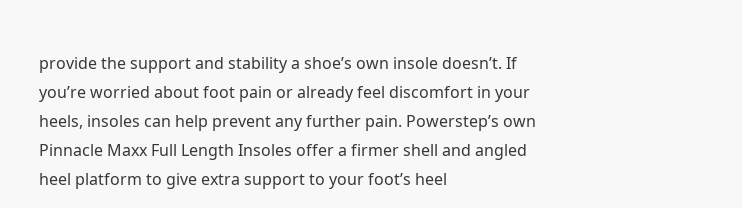provide the support and stability a shoe’s own insole doesn’t. If you’re worried about foot pain or already feel discomfort in your heels, insoles can help prevent any further pain. Powerstep’s own Pinnacle Maxx Full Length Insoles offer a firmer shell and angled heel platform to give extra support to your foot’s heel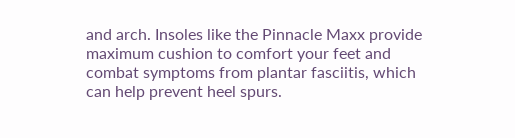and arch. Insoles like the Pinnacle Maxx provide maximum cushion to comfort your feet and combat symptoms from plantar fasciitis, which can help prevent heel spurs.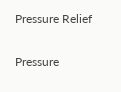Pressure Relief

Pressure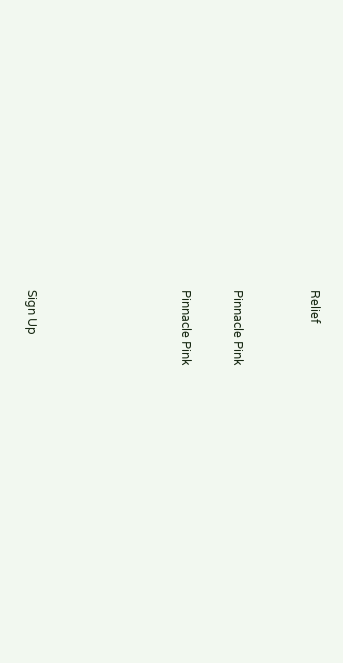Relief


Pinnacle Pink

Pinnacle Pink





Sign Up